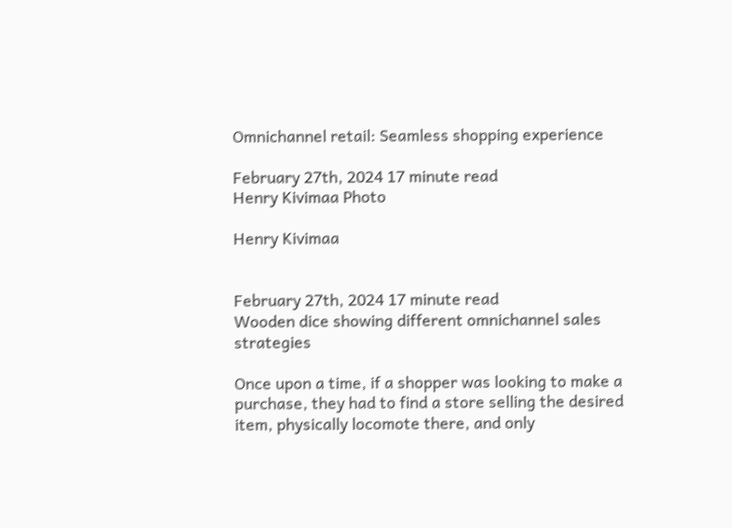Omnichannel retail: Seamless shopping experience

February 27th, 2024 17 minute read
Henry Kivimaa Photo

Henry Kivimaa


February 27th, 2024 17 minute read
Wooden dice showing different omnichannel sales strategies

Once upon a time, if a shopper was looking to make a purchase, they had to find a store selling the desired item, physically locomote there, and only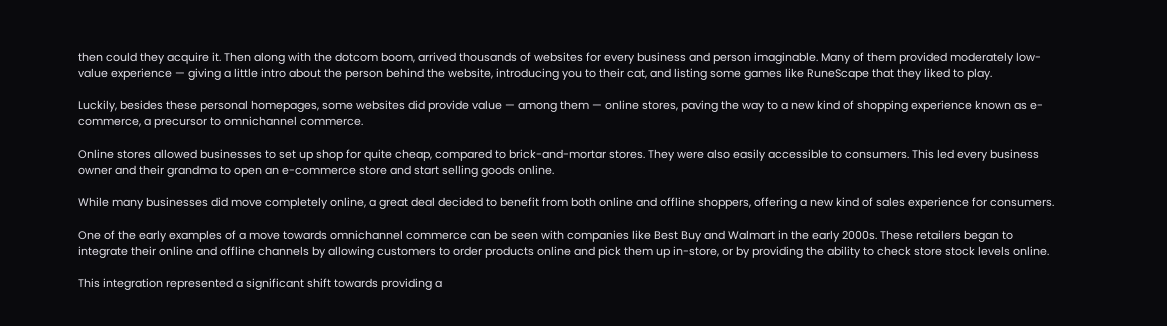then could they acquire it. Then along with the dotcom boom, arrived thousands of websites for every business and person imaginable. Many of them provided moderately low-value experience — giving a little intro about the person behind the website, introducing you to their cat, and listing some games like RuneScape that they liked to play.

Luckily, besides these personal homepages, some websites did provide value — among them — online stores, paving the way to a new kind of shopping experience known as e-commerce, a precursor to omnichannel commerce.

Online stores allowed businesses to set up shop for quite cheap, compared to brick-and-mortar stores. They were also easily accessible to consumers. This led every business owner and their grandma to open an e-commerce store and start selling goods online.

While many businesses did move completely online, a great deal decided to benefit from both online and offline shoppers, offering a new kind of sales experience for consumers.

One of the early examples of a move towards omnichannel commerce can be seen with companies like Best Buy and Walmart in the early 2000s. These retailers began to integrate their online and offline channels by allowing customers to order products online and pick them up in-store, or by providing the ability to check store stock levels online.

This integration represented a significant shift towards providing a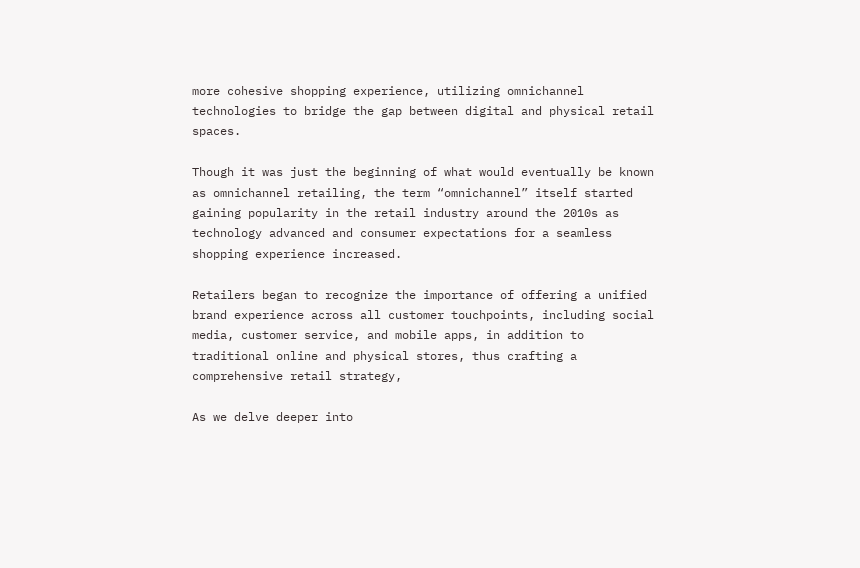more cohesive shopping experience, utilizing omnichannel technologies to bridge the gap between digital and physical retail spaces.

Though it was just the beginning of what would eventually be known as omnichannel retailing, the term “omnichannel” itself started gaining popularity in the retail industry around the 2010s as technology advanced and consumer expectations for a seamless shopping experience increased.

Retailers began to recognize the importance of offering a unified brand experience across all customer touchpoints, including social media, customer service, and mobile apps, in addition to traditional online and physical stores, thus crafting a comprehensive retail strategy,

As we delve deeper into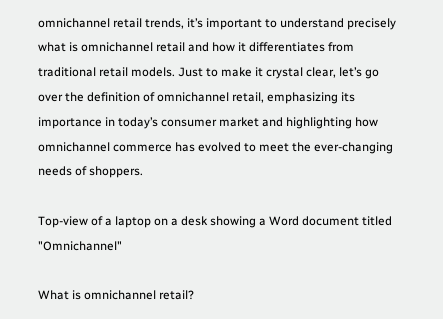omnichannel retail trends, it’s important to understand precisely what is omnichannel retail and how it differentiates from traditional retail models. Just to make it crystal clear, let’s go over the definition of omnichannel retail, emphasizing its importance in today’s consumer market and highlighting how omnichannel commerce has evolved to meet the ever-changing needs of shoppers.

Top-view of a laptop on a desk showing a Word document titled "Omnichannel"

What is omnichannel retail?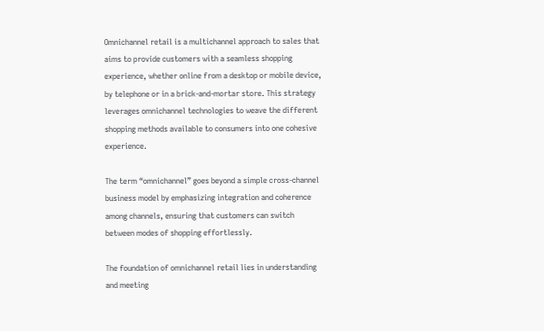Omnichannel retail is a multichannel approach to sales that aims to provide customers with a seamless shopping experience, whether online from a desktop or mobile device, by telephone or in a brick-and-mortar store. This strategy leverages omnichannel technologies to weave the different shopping methods available to consumers into one cohesive experience.

The term “omnichannel” goes beyond a simple cross-channel business model by emphasizing integration and coherence among channels, ensuring that customers can switch between modes of shopping effortlessly.

The foundation of omnichannel retail lies in understanding and meeting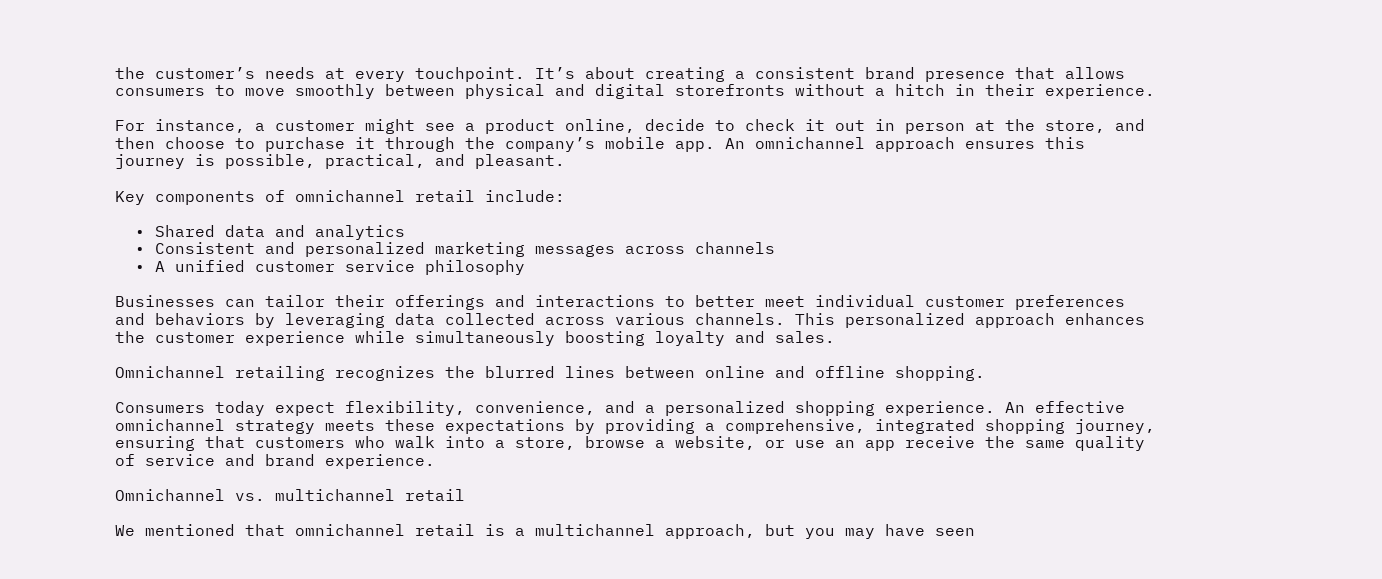the customer’s needs at every touchpoint. It’s about creating a consistent brand presence that allows consumers to move smoothly between physical and digital storefronts without a hitch in their experience.

For instance, a customer might see a product online, decide to check it out in person at the store, and then choose to purchase it through the company’s mobile app. An omnichannel approach ensures this journey is possible, practical, and pleasant.

Key components of omnichannel retail include:

  • Shared data and analytics
  • Consistent and personalized marketing messages across channels
  • A unified customer service philosophy

Businesses can tailor their offerings and interactions to better meet individual customer preferences and behaviors by leveraging data collected across various channels. This personalized approach enhances the customer experience while simultaneously boosting loyalty and sales.

Omnichannel retailing recognizes the blurred lines between online and offline shopping.

Consumers today expect flexibility, convenience, and a personalized shopping experience. An effective omnichannel strategy meets these expectations by providing a comprehensive, integrated shopping journey, ensuring that customers who walk into a store, browse a website, or use an app receive the same quality of service and brand experience.

Omnichannel vs. multichannel retail

We mentioned that omnichannel retail is a multichannel approach, but you may have seen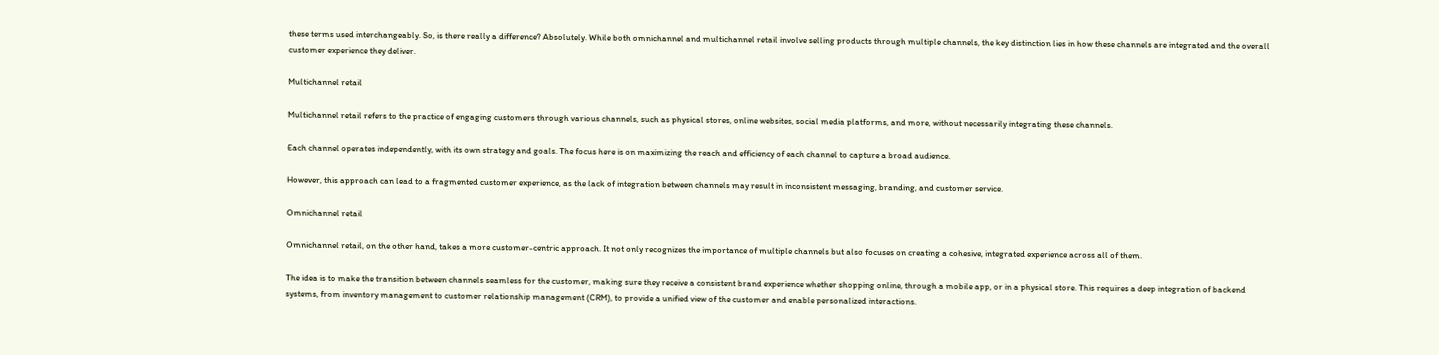these terms used interchangeably. So, is there really a difference? Absolutely. While both omnichannel and multichannel retail involve selling products through multiple channels, the key distinction lies in how these channels are integrated and the overall customer experience they deliver.

Multichannel retail

Multichannel retail refers to the practice of engaging customers through various channels, such as physical stores, online websites, social media platforms, and more, without necessarily integrating these channels.

Each channel operates independently, with its own strategy and goals. The focus here is on maximizing the reach and efficiency of each channel to capture a broad audience.

However, this approach can lead to a fragmented customer experience, as the lack of integration between channels may result in inconsistent messaging, branding, and customer service.

Omnichannel retail

Omnichannel retail, on the other hand, takes a more customer-centric approach. It not only recognizes the importance of multiple channels but also focuses on creating a cohesive, integrated experience across all of them.

The idea is to make the transition between channels seamless for the customer, making sure they receive a consistent brand experience whether shopping online, through a mobile app, or in a physical store. This requires a deep integration of backend systems, from inventory management to customer relationship management (CRM), to provide a unified view of the customer and enable personalized interactions.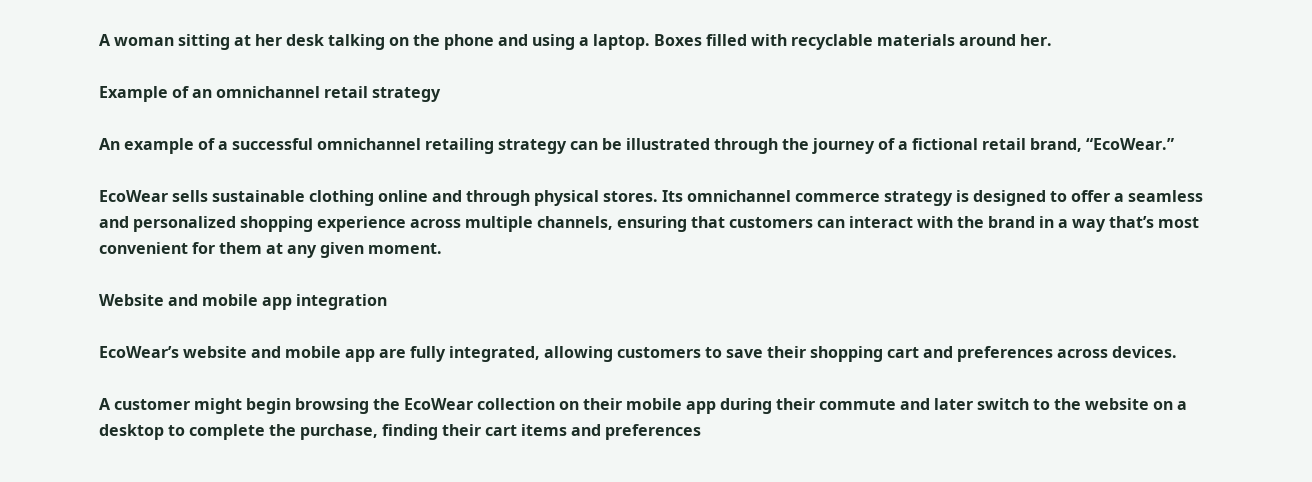A woman sitting at her desk talking on the phone and using a laptop. Boxes filled with recyclable materials around her.

Example of an omnichannel retail strategy

An example of a successful omnichannel retailing strategy can be illustrated through the journey of a fictional retail brand, “EcoWear.”

EcoWear sells sustainable clothing online and through physical stores. Its omnichannel commerce strategy is designed to offer a seamless and personalized shopping experience across multiple channels, ensuring that customers can interact with the brand in a way that’s most convenient for them at any given moment.

Website and mobile app integration

EcoWear’s website and mobile app are fully integrated, allowing customers to save their shopping cart and preferences across devices.

A customer might begin browsing the EcoWear collection on their mobile app during their commute and later switch to the website on a desktop to complete the purchase, finding their cart items and preferences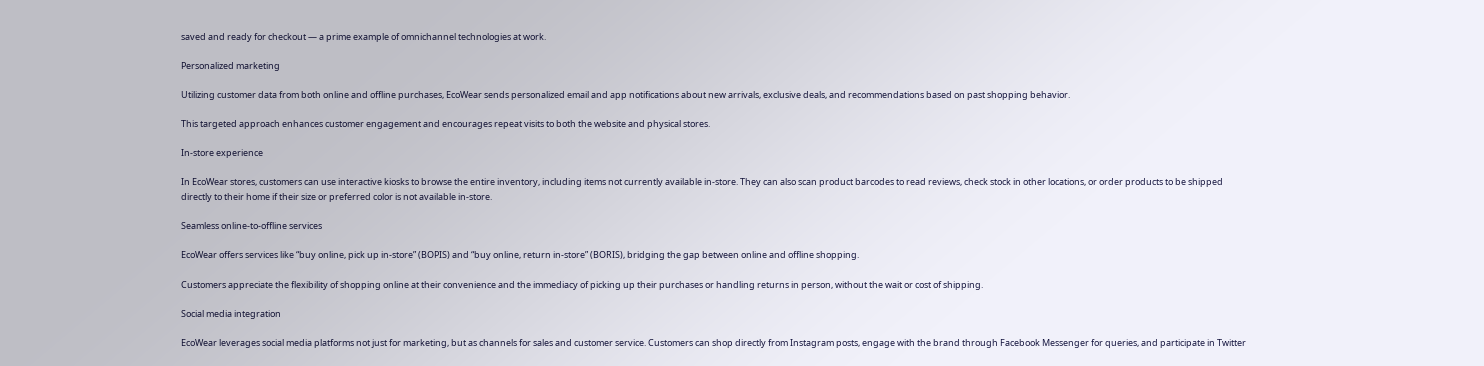saved and ready for checkout — a prime example of omnichannel technologies at work.

Personalized marketing

Utilizing customer data from both online and offline purchases, EcoWear sends personalized email and app notifications about new arrivals, exclusive deals, and recommendations based on past shopping behavior.

This targeted approach enhances customer engagement and encourages repeat visits to both the website and physical stores.

In-store experience

In EcoWear stores, customers can use interactive kiosks to browse the entire inventory, including items not currently available in-store. They can also scan product barcodes to read reviews, check stock in other locations, or order products to be shipped directly to their home if their size or preferred color is not available in-store.

Seamless online-to-offline services

EcoWear offers services like “buy online, pick up in-store” (BOPIS) and “buy online, return in-store” (BORIS), bridging the gap between online and offline shopping.

Customers appreciate the flexibility of shopping online at their convenience and the immediacy of picking up their purchases or handling returns in person, without the wait or cost of shipping.

Social media integration

EcoWear leverages social media platforms not just for marketing, but as channels for sales and customer service. Customers can shop directly from Instagram posts, engage with the brand through Facebook Messenger for queries, and participate in Twitter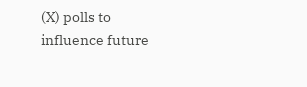(X) polls to influence future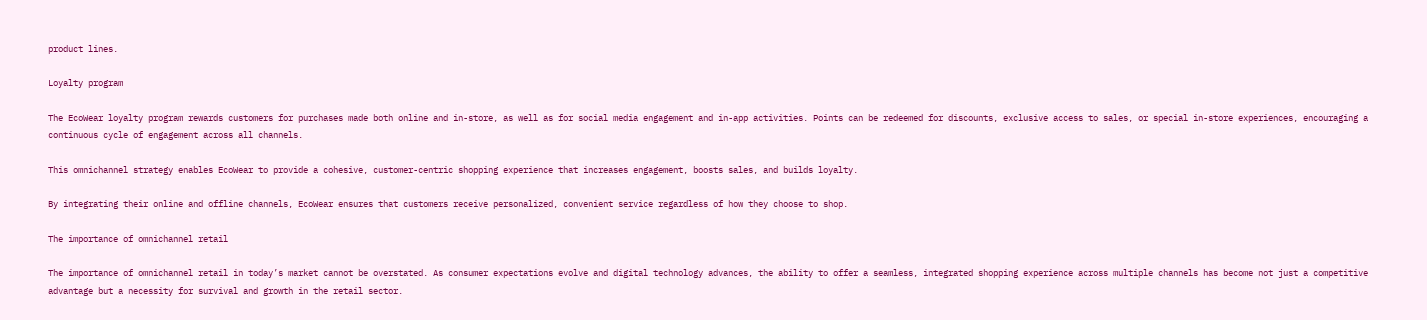product lines.

Loyalty program

The EcoWear loyalty program rewards customers for purchases made both online and in-store, as well as for social media engagement and in-app activities. Points can be redeemed for discounts, exclusive access to sales, or special in-store experiences, encouraging a continuous cycle of engagement across all channels.

This omnichannel strategy enables EcoWear to provide a cohesive, customer-centric shopping experience that increases engagement, boosts sales, and builds loyalty.

By integrating their online and offline channels, EcoWear ensures that customers receive personalized, convenient service regardless of how they choose to shop.

The importance of omnichannel retail

The importance of omnichannel retail in today’s market cannot be overstated. As consumer expectations evolve and digital technology advances, the ability to offer a seamless, integrated shopping experience across multiple channels has become not just a competitive advantage but a necessity for survival and growth in the retail sector.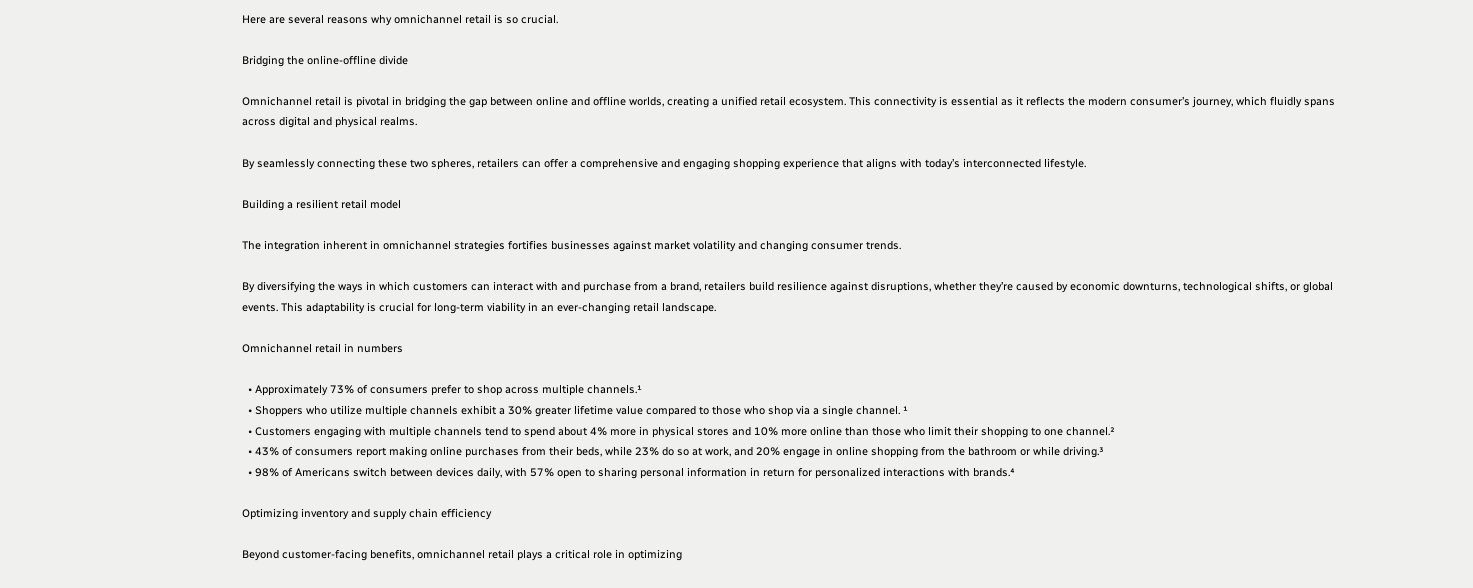Here are several reasons why omnichannel retail is so crucial.

Bridging the online-offline divide

Omnichannel retail is pivotal in bridging the gap between online and offline worlds, creating a unified retail ecosystem. This connectivity is essential as it reflects the modern consumer’s journey, which fluidly spans across digital and physical realms.

By seamlessly connecting these two spheres, retailers can offer a comprehensive and engaging shopping experience that aligns with today’s interconnected lifestyle.

Building a resilient retail model

The integration inherent in omnichannel strategies fortifies businesses against market volatility and changing consumer trends.

By diversifying the ways in which customers can interact with and purchase from a brand, retailers build resilience against disruptions, whether they’re caused by economic downturns, technological shifts, or global events. This adaptability is crucial for long-term viability in an ever-changing retail landscape.

Omnichannel retail in numbers

  • Approximately 73% of consumers prefer to shop across multiple channels.¹
  • Shoppers who utilize multiple channels exhibit a 30% greater lifetime value compared to those who shop via a single channel. ¹
  • Customers engaging with multiple channels tend to spend about 4% more in physical stores and 10% more online than those who limit their shopping to one channel.²
  • 43% of consumers report making online purchases from their beds, while 23% do so at work, and 20% engage in online shopping from the bathroom or while driving.³
  • 98% of Americans switch between devices daily, with 57% open to sharing personal information in return for personalized interactions with brands.⁴

Optimizing inventory and supply chain efficiency

Beyond customer-facing benefits, omnichannel retail plays a critical role in optimizing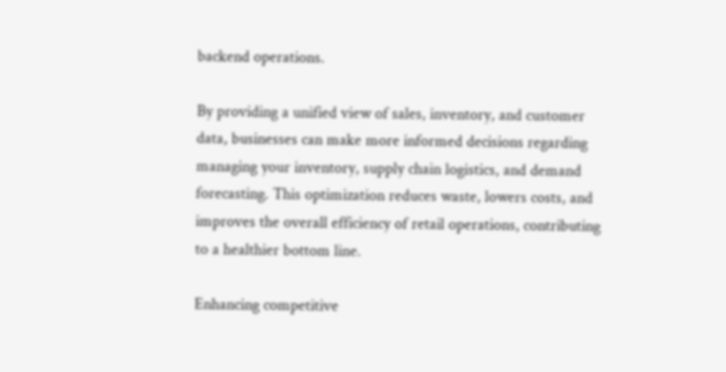backend operations.

By providing a unified view of sales, inventory, and customer data, businesses can make more informed decisions regarding managing your inventory, supply chain logistics, and demand forecasting. This optimization reduces waste, lowers costs, and improves the overall efficiency of retail operations, contributing to a healthier bottom line.

Enhancing competitive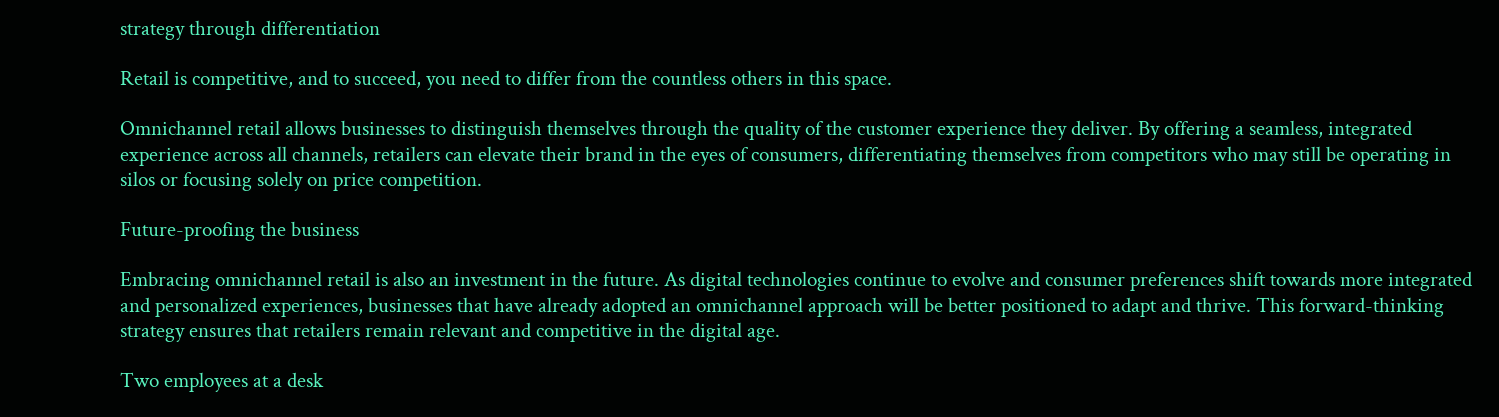strategy through differentiation

Retail is competitive, and to succeed, you need to differ from the countless others in this space.

Omnichannel retail allows businesses to distinguish themselves through the quality of the customer experience they deliver. By offering a seamless, integrated experience across all channels, retailers can elevate their brand in the eyes of consumers, differentiating themselves from competitors who may still be operating in silos or focusing solely on price competition.

Future-proofing the business

Embracing omnichannel retail is also an investment in the future. As digital technologies continue to evolve and consumer preferences shift towards more integrated and personalized experiences, businesses that have already adopted an omnichannel approach will be better positioned to adapt and thrive. This forward-thinking strategy ensures that retailers remain relevant and competitive in the digital age.

Two employees at a desk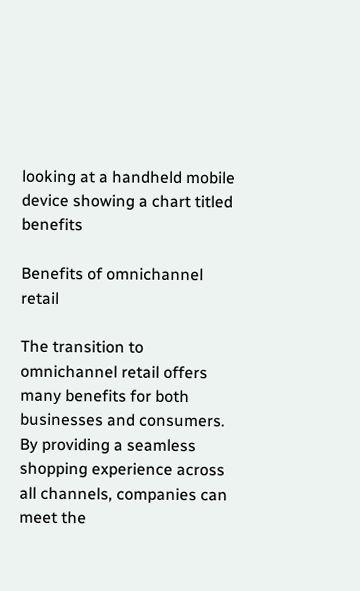looking at a handheld mobile device showing a chart titled benefits

Benefits of omnichannel retail

The transition to omnichannel retail offers many benefits for both businesses and consumers. By providing a seamless shopping experience across all channels, companies can meet the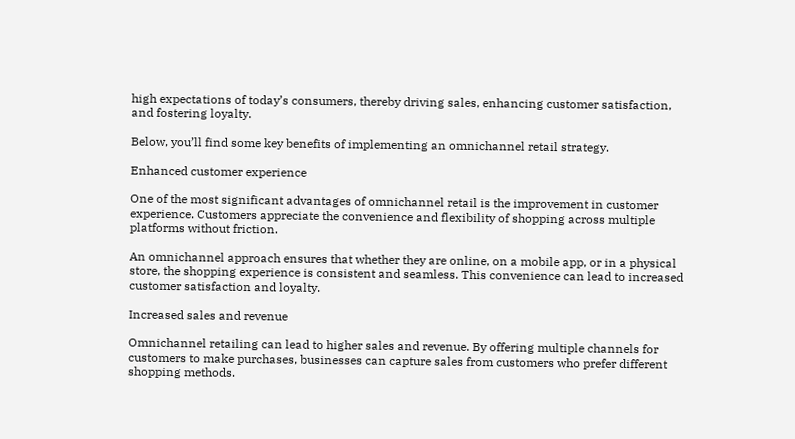high expectations of today’s consumers, thereby driving sales, enhancing customer satisfaction, and fostering loyalty.

Below, you’ll find some key benefits of implementing an omnichannel retail strategy.

Enhanced customer experience

One of the most significant advantages of omnichannel retail is the improvement in customer experience. Customers appreciate the convenience and flexibility of shopping across multiple platforms without friction.

An omnichannel approach ensures that whether they are online, on a mobile app, or in a physical store, the shopping experience is consistent and seamless. This convenience can lead to increased customer satisfaction and loyalty.

Increased sales and revenue

Omnichannel retailing can lead to higher sales and revenue. By offering multiple channels for customers to make purchases, businesses can capture sales from customers who prefer different shopping methods.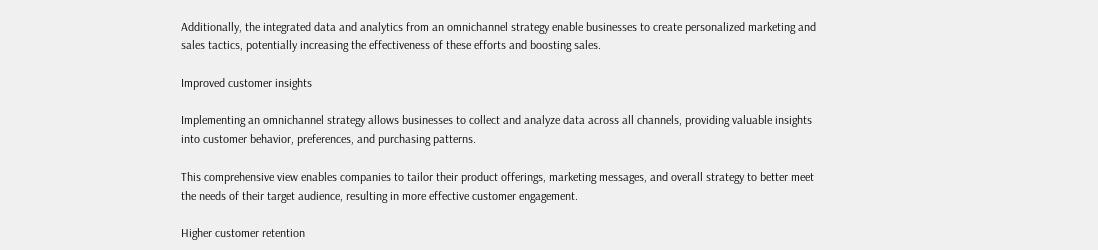Additionally, the integrated data and analytics from an omnichannel strategy enable businesses to create personalized marketing and sales tactics, potentially increasing the effectiveness of these efforts and boosting sales.

Improved customer insights

Implementing an omnichannel strategy allows businesses to collect and analyze data across all channels, providing valuable insights into customer behavior, preferences, and purchasing patterns.

This comprehensive view enables companies to tailor their product offerings, marketing messages, and overall strategy to better meet the needs of their target audience, resulting in more effective customer engagement.

Higher customer retention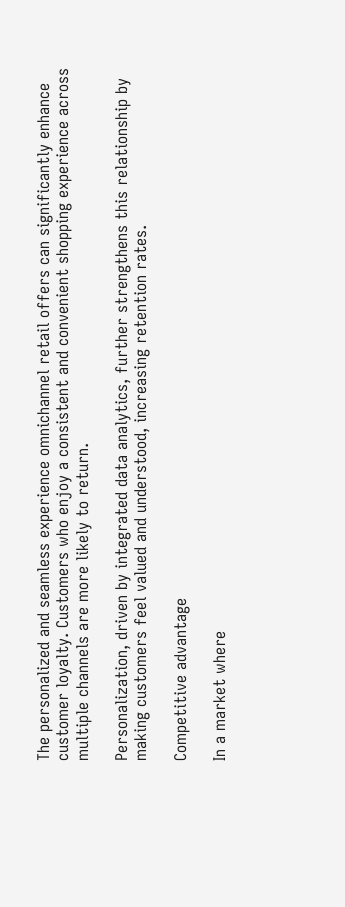The personalized and seamless experience omnichannel retail offers can significantly enhance customer loyalty. Customers who enjoy a consistent and convenient shopping experience across multiple channels are more likely to return.

Personalization, driven by integrated data analytics, further strengthens this relationship by making customers feel valued and understood, increasing retention rates.

Competitive advantage

In a market where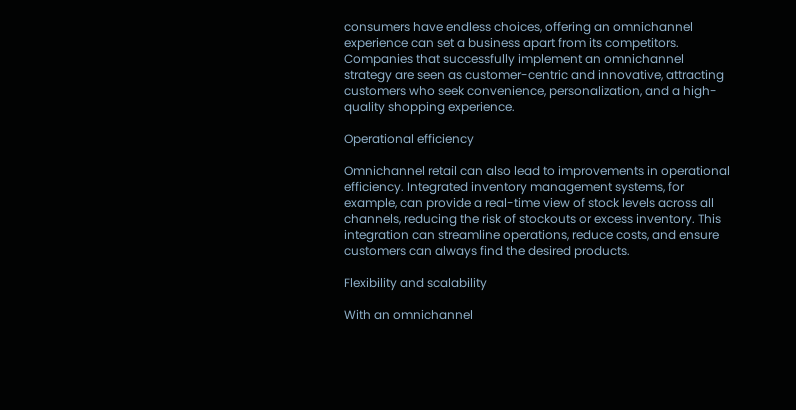consumers have endless choices, offering an omnichannel experience can set a business apart from its competitors. Companies that successfully implement an omnichannel strategy are seen as customer-centric and innovative, attracting customers who seek convenience, personalization, and a high-quality shopping experience.

Operational efficiency

Omnichannel retail can also lead to improvements in operational efficiency. Integrated inventory management systems, for example, can provide a real-time view of stock levels across all channels, reducing the risk of stockouts or excess inventory. This integration can streamline operations, reduce costs, and ensure customers can always find the desired products.

Flexibility and scalability

With an omnichannel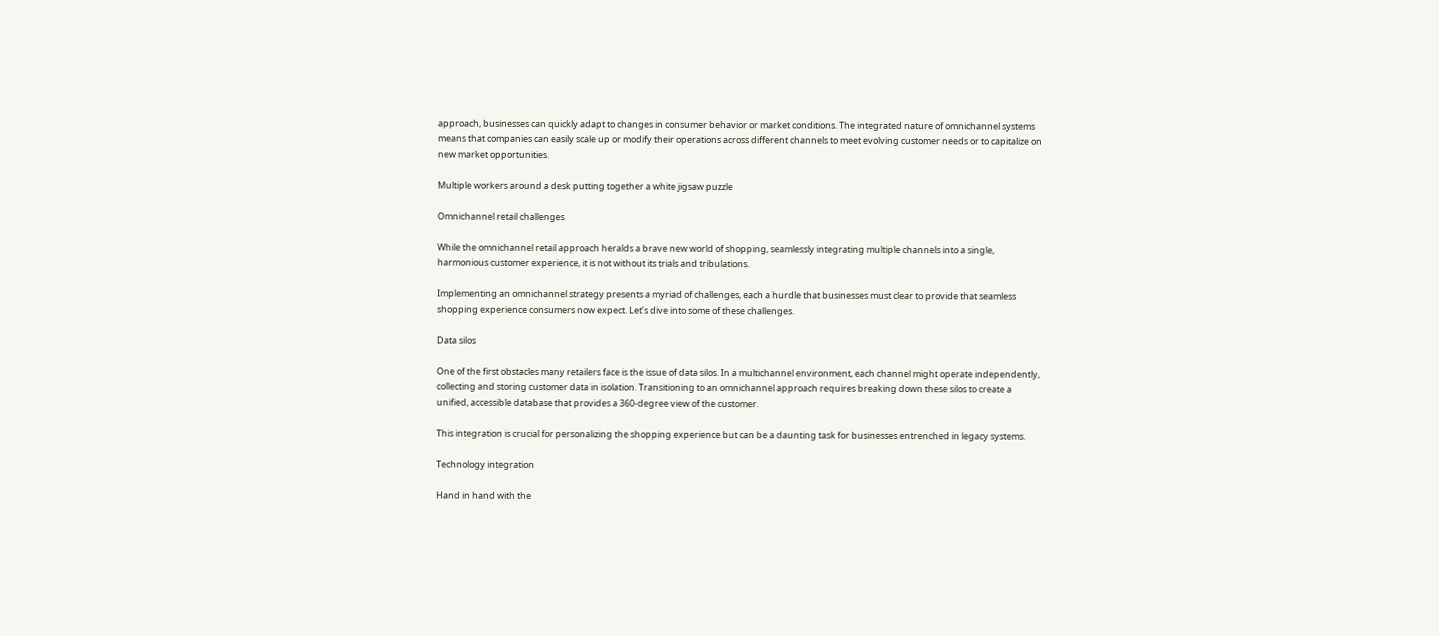approach, businesses can quickly adapt to changes in consumer behavior or market conditions. The integrated nature of omnichannel systems means that companies can easily scale up or modify their operations across different channels to meet evolving customer needs or to capitalize on new market opportunities.

Multiple workers around a desk putting together a white jigsaw puzzle

Omnichannel retail challenges

While the omnichannel retail approach heralds a brave new world of shopping, seamlessly integrating multiple channels into a single, harmonious customer experience, it is not without its trials and tribulations.

Implementing an omnichannel strategy presents a myriad of challenges, each a hurdle that businesses must clear to provide that seamless shopping experience consumers now expect. Let’s dive into some of these challenges.

Data silos

One of the first obstacles many retailers face is the issue of data silos. In a multichannel environment, each channel might operate independently, collecting and storing customer data in isolation. Transitioning to an omnichannel approach requires breaking down these silos to create a unified, accessible database that provides a 360-degree view of the customer.

This integration is crucial for personalizing the shopping experience but can be a daunting task for businesses entrenched in legacy systems.

Technology integration

Hand in hand with the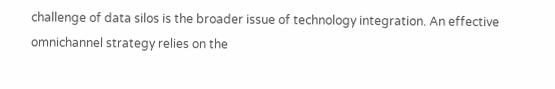challenge of data silos is the broader issue of technology integration. An effective omnichannel strategy relies on the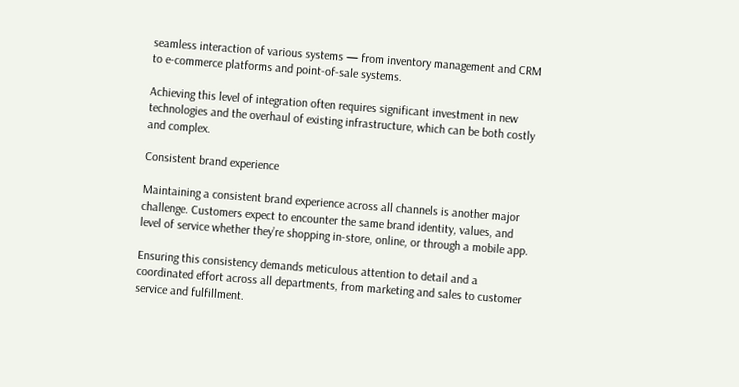seamless interaction of various systems — from inventory management and CRM to e-commerce platforms and point-of-sale systems.

Achieving this level of integration often requires significant investment in new technologies and the overhaul of existing infrastructure, which can be both costly and complex.

Consistent brand experience

Maintaining a consistent brand experience across all channels is another major challenge. Customers expect to encounter the same brand identity, values, and level of service whether they’re shopping in-store, online, or through a mobile app.

Ensuring this consistency demands meticulous attention to detail and a coordinated effort across all departments, from marketing and sales to customer service and fulfillment.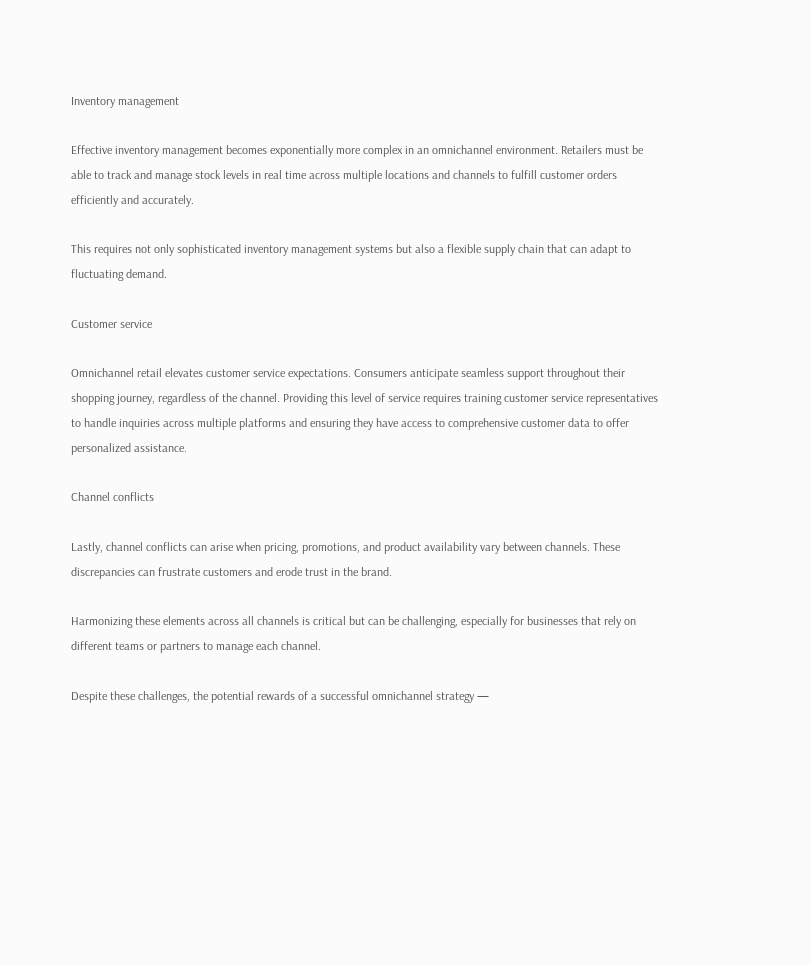Inventory management

Effective inventory management becomes exponentially more complex in an omnichannel environment. Retailers must be able to track and manage stock levels in real time across multiple locations and channels to fulfill customer orders efficiently and accurately.

This requires not only sophisticated inventory management systems but also a flexible supply chain that can adapt to fluctuating demand.

Customer service

Omnichannel retail elevates customer service expectations. Consumers anticipate seamless support throughout their shopping journey, regardless of the channel. Providing this level of service requires training customer service representatives to handle inquiries across multiple platforms and ensuring they have access to comprehensive customer data to offer personalized assistance.

Channel conflicts

Lastly, channel conflicts can arise when pricing, promotions, and product availability vary between channels. These discrepancies can frustrate customers and erode trust in the brand.

Harmonizing these elements across all channels is critical but can be challenging, especially for businesses that rely on different teams or partners to manage each channel.

Despite these challenges, the potential rewards of a successful omnichannel strategy —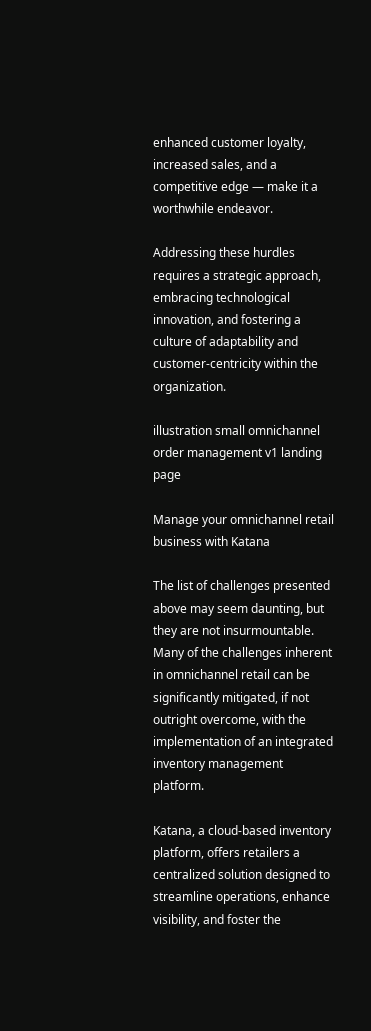enhanced customer loyalty, increased sales, and a competitive edge — make it a worthwhile endeavor.

Addressing these hurdles requires a strategic approach, embracing technological innovation, and fostering a culture of adaptability and customer-centricity within the organization.

illustration small omnichannel order management v1 landing page

Manage your omnichannel retail business with Katana

The list of challenges presented above may seem daunting, but they are not insurmountable. Many of the challenges inherent in omnichannel retail can be significantly mitigated, if not outright overcome, with the implementation of an integrated inventory management platform.

Katana, a cloud-based inventory platform, offers retailers a centralized solution designed to streamline operations, enhance visibility, and foster the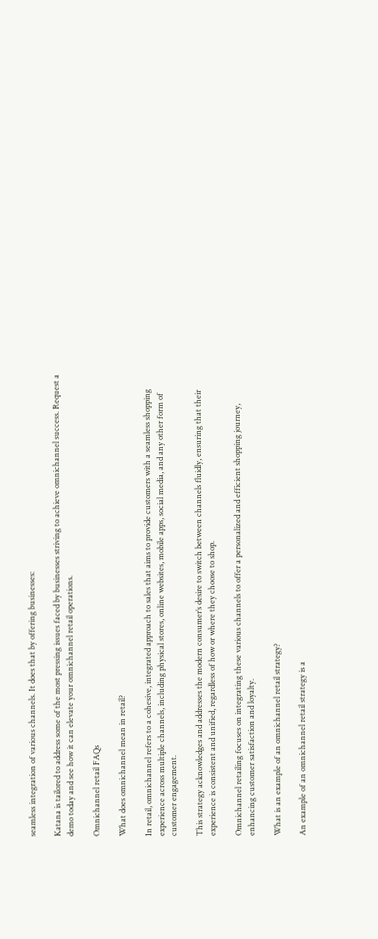seamless integration of various channels. It does that by offering businesses:

Katana is tailored to address some of the most pressing issues faced by businesses striving to achieve omnichannel success. Request a demo today and see how it can elevate your omnichannel retail operations.

Omnichannel retail FAQs

What does omnichannel mean in retail?

In retail, omnichannel refers to a cohesive, integrated approach to sales that aims to provide customers with a seamless shopping experience across multiple channels, including physical stores, online websites, mobile apps, social media, and any other form of customer engagement.

This strategy acknowledges and addresses the modern consumer’s desire to switch between channels fluidly, ensuring that their experience is consistent and unified, regardless of how or where they choose to shop.

Omnichannel retailing focuses on integrating these various channels to offer a personalized and efficient shopping journey, enhancing customer satisfaction and loyalty.

What is an example of an omnichannel retail strategy?

An example of an omnichannel retail strategy is a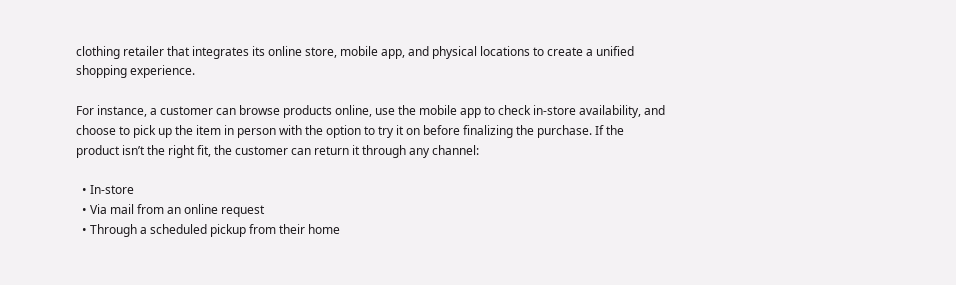clothing retailer that integrates its online store, mobile app, and physical locations to create a unified shopping experience.

For instance, a customer can browse products online, use the mobile app to check in-store availability, and choose to pick up the item in person with the option to try it on before finalizing the purchase. If the product isn’t the right fit, the customer can return it through any channel:

  • In-store
  • Via mail from an online request
  • Through a scheduled pickup from their home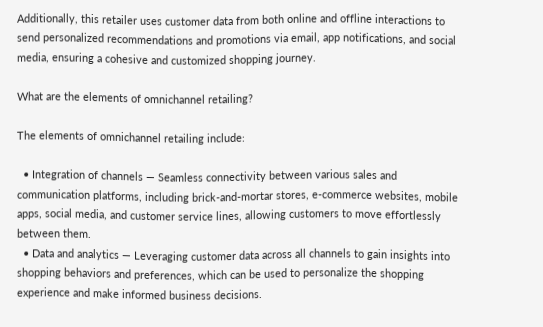Additionally, this retailer uses customer data from both online and offline interactions to send personalized recommendations and promotions via email, app notifications, and social media, ensuring a cohesive and customized shopping journey.

What are the elements of omnichannel retailing?

The elements of omnichannel retailing include:

  • Integration of channels — Seamless connectivity between various sales and communication platforms, including brick-and-mortar stores, e-commerce websites, mobile apps, social media, and customer service lines, allowing customers to move effortlessly between them.
  • Data and analytics — Leveraging customer data across all channels to gain insights into shopping behaviors and preferences, which can be used to personalize the shopping experience and make informed business decisions.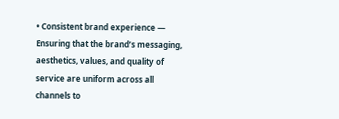• Consistent brand experience — Ensuring that the brand’s messaging, aesthetics, values, and quality of service are uniform across all channels to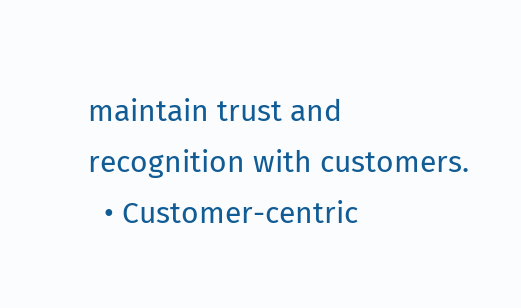maintain trust and recognition with customers.
  • Customer-centric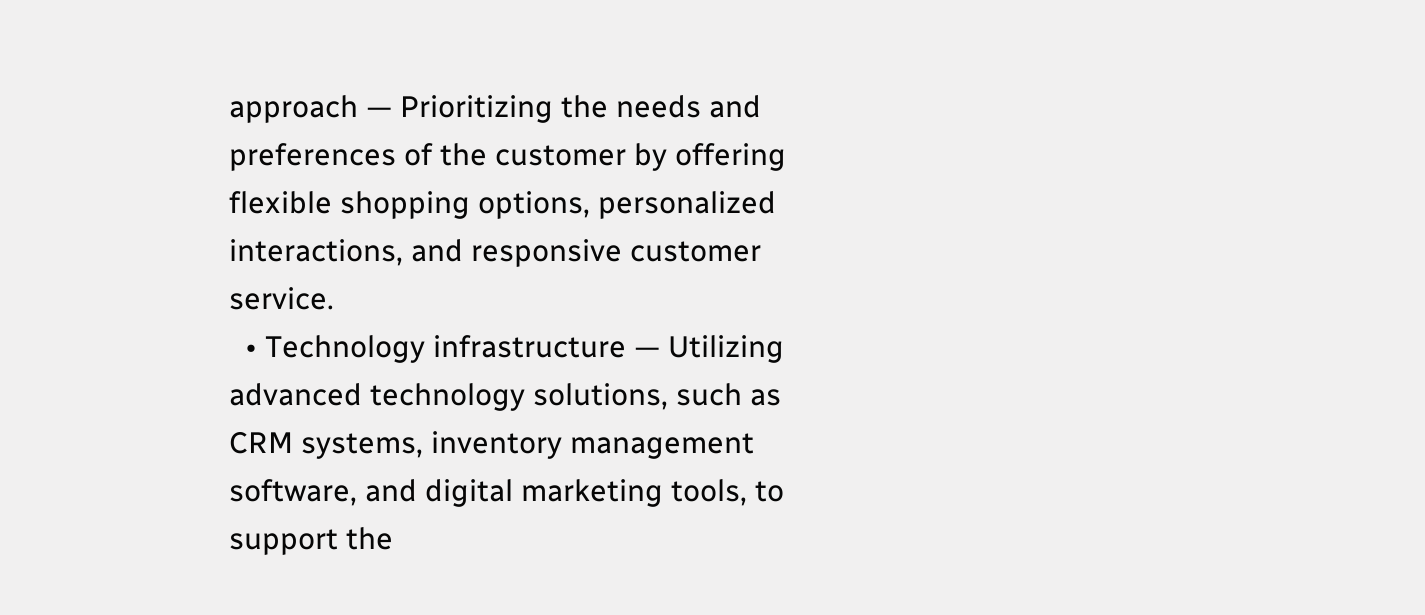approach — Prioritizing the needs and preferences of the customer by offering flexible shopping options, personalized interactions, and responsive customer service.
  • Technology infrastructure — Utilizing advanced technology solutions, such as CRM systems, inventory management software, and digital marketing tools, to support the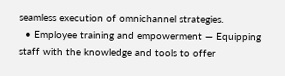seamless execution of omnichannel strategies.
  • Employee training and empowerment — Equipping staff with the knowledge and tools to offer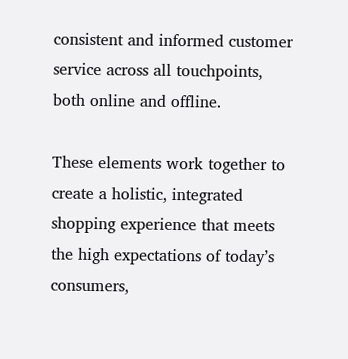consistent and informed customer service across all touchpoints, both online and offline.

These elements work together to create a holistic, integrated shopping experience that meets the high expectations of today’s consumers,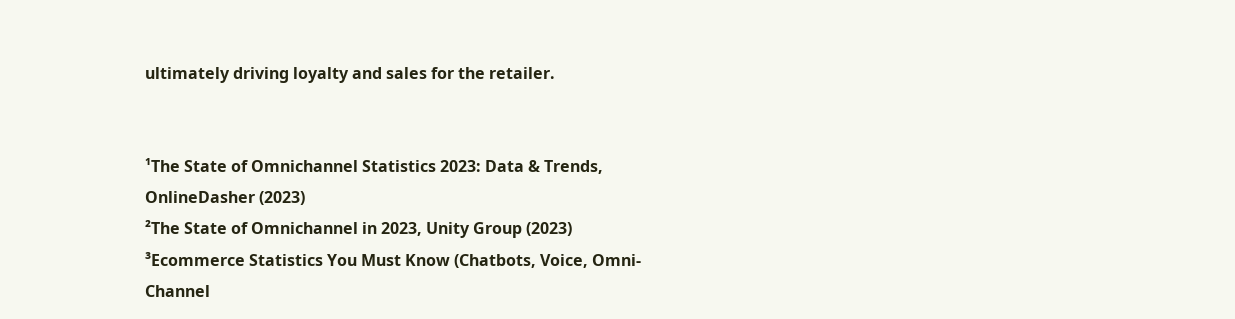ultimately driving loyalty and sales for the retailer.


¹The State of Omnichannel Statistics 2023: Data & Trends, OnlineDasher (2023)
²The State of Omnichannel in 2023, Unity Group (2023)
³Ecommerce Statistics You Must Know (Chatbots, Voice, Omni-Channel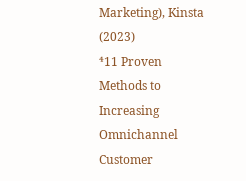Marketing), Kinsta (2023)
⁴11 Proven Methods to Increasing Omnichannel Customer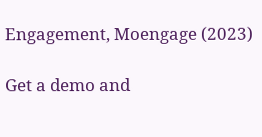Engagement, Moengage (2023)

Get a demo and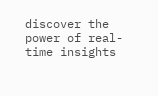discover the power of real-time insights